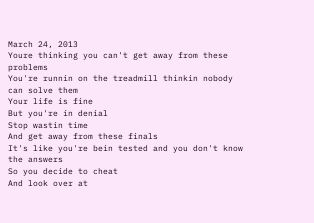March 24, 2013
Youre thinking you can't get away from these problems
You're runnin on the treadmill thinkin nobody can solve them
Your life is fine
But you're in denial
Stop wastin time
And get away from these finals
It's like you're bein tested and you don't know the answers
So you decide to cheat
And look over at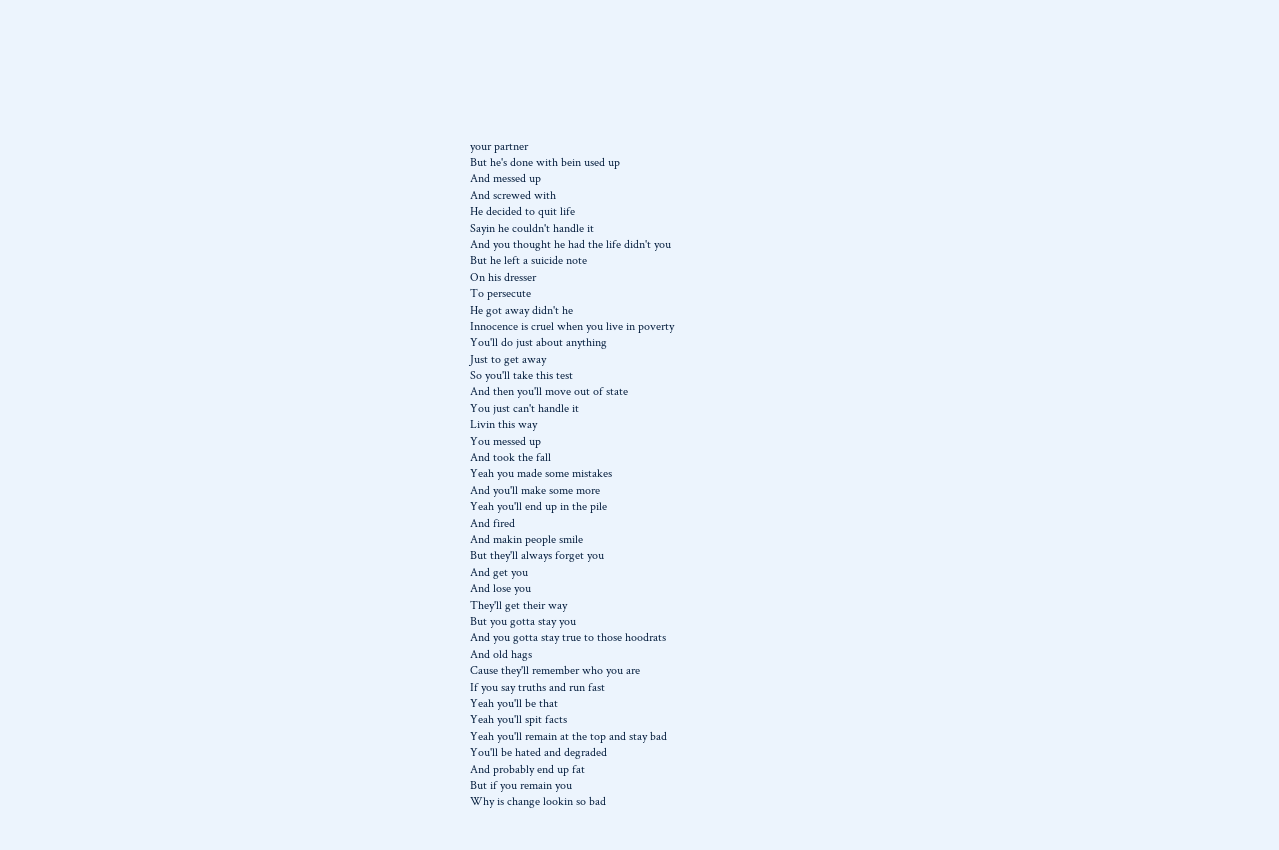your partner
But he's done with bein used up
And messed up
And screwed with
He decided to quit life
Sayin he couldn't handle it
And you thought he had the life didn't you
But he left a suicide note
On his dresser
To persecute
He got away didn't he
Innocence is cruel when you live in poverty
You'll do just about anything
Just to get away
So you'll take this test
And then you'll move out of state
You just can't handle it
Livin this way
You messed up
And took the fall
Yeah you made some mistakes
And you'll make some more
Yeah you'll end up in the pile
And fired
And makin people smile
But they'll always forget you
And get you
And lose you
They'll get their way
But you gotta stay you
And you gotta stay true to those hoodrats
And old hags
Cause they'll remember who you are
If you say truths and run fast
Yeah you'll be that
Yeah you'll spit facts
Yeah you'll remain at the top and stay bad
You'll be hated and degraded
And probably end up fat
But if you remain you
Why is change lookin so bad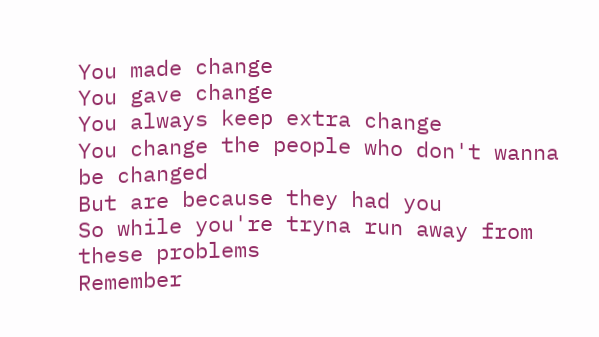You made change
You gave change
You always keep extra change
You change the people who don't wanna be changed
But are because they had you
So while you're tryna run away from these problems
Remember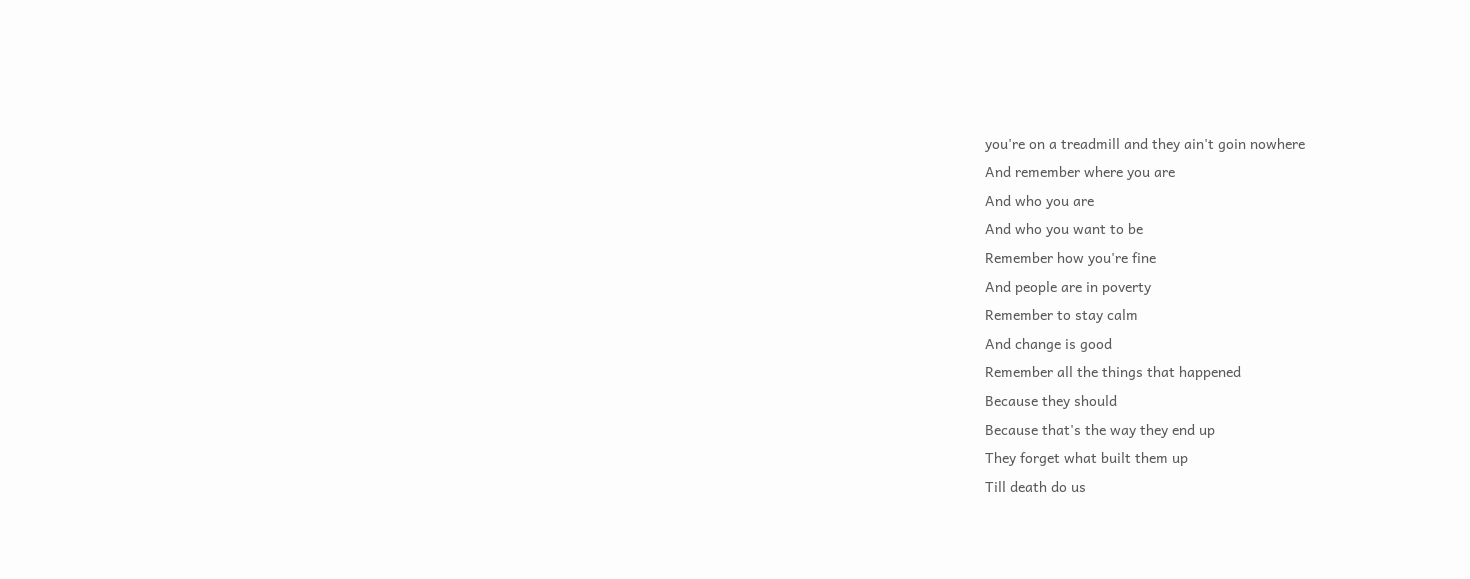you're on a treadmill and they ain't goin nowhere
And remember where you are
And who you are
And who you want to be
Remember how you're fine
And people are in poverty
Remember to stay calm
And change is good
Remember all the things that happened
Because they should
Because that's the way they end up
They forget what built them up
Till death do us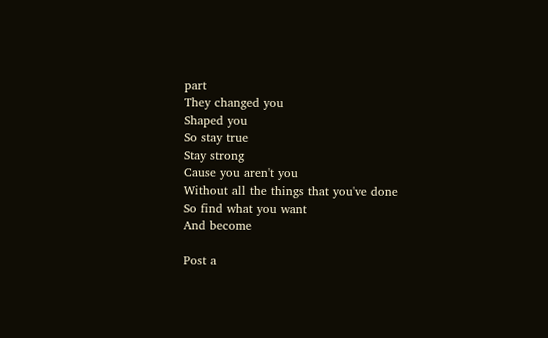part
They changed you
Shaped you
So stay true
Stay strong
Cause you aren't you
Without all the things that you've done
So find what you want
And become

Post a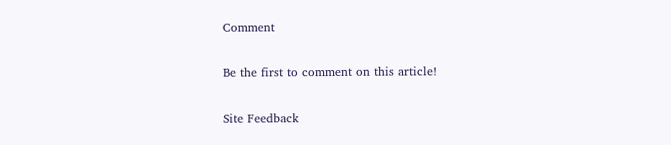Comment

Be the first to comment on this article!

Site Feedback